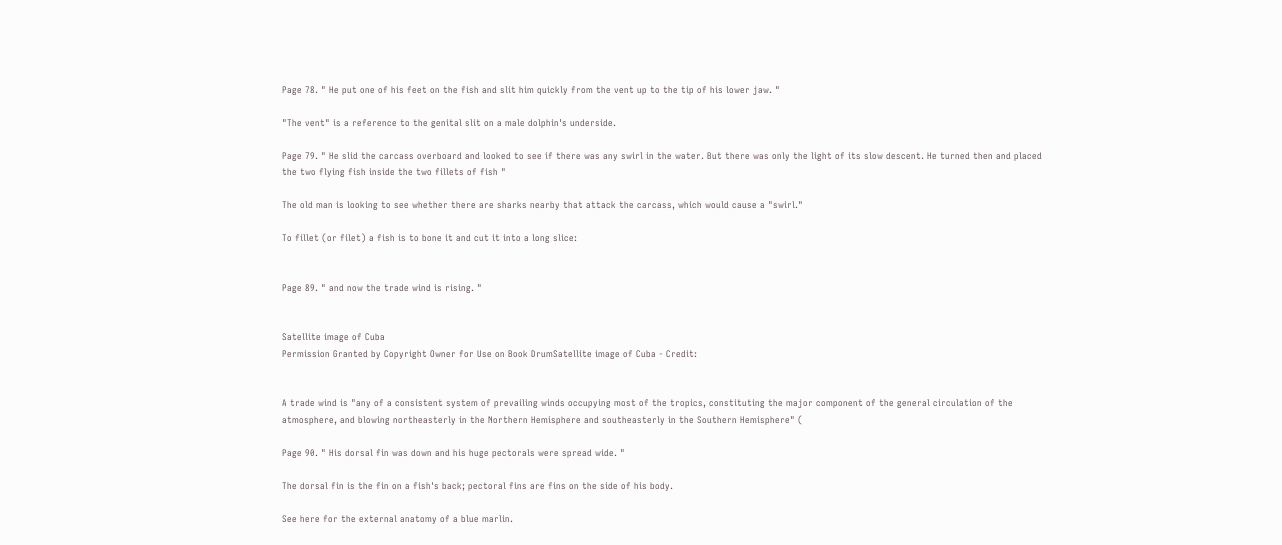Page 78. " He put one of his feet on the fish and slit him quickly from the vent up to the tip of his lower jaw. "

"The vent" is a reference to the genital slit on a male dolphin's underside.

Page 79. " He slid the carcass overboard and looked to see if there was any swirl in the water. But there was only the light of its slow descent. He turned then and placed the two flying fish inside the two fillets of fish "

The old man is looking to see whether there are sharks nearby that attack the carcass, which would cause a "swirl."

To fillet (or filet) a fish is to bone it and cut it into a long slice:


Page 89. " and now the trade wind is rising. "


Satellite image of Cuba
Permission Granted by Copyright Owner for Use on Book DrumSatellite image of Cuba - Credit:


A trade wind is "any of a consistent system of prevailing winds occupying most of the tropics, constituting the major component of the general circulation of the atmosphere, and blowing northeasterly in the Northern Hemisphere and southeasterly in the Southern Hemisphere" (

Page 90. " His dorsal fin was down and his huge pectorals were spread wide. "

The dorsal fin is the fin on a fish's back; pectoral fins are fins on the side of his body.

See here for the external anatomy of a blue marlin.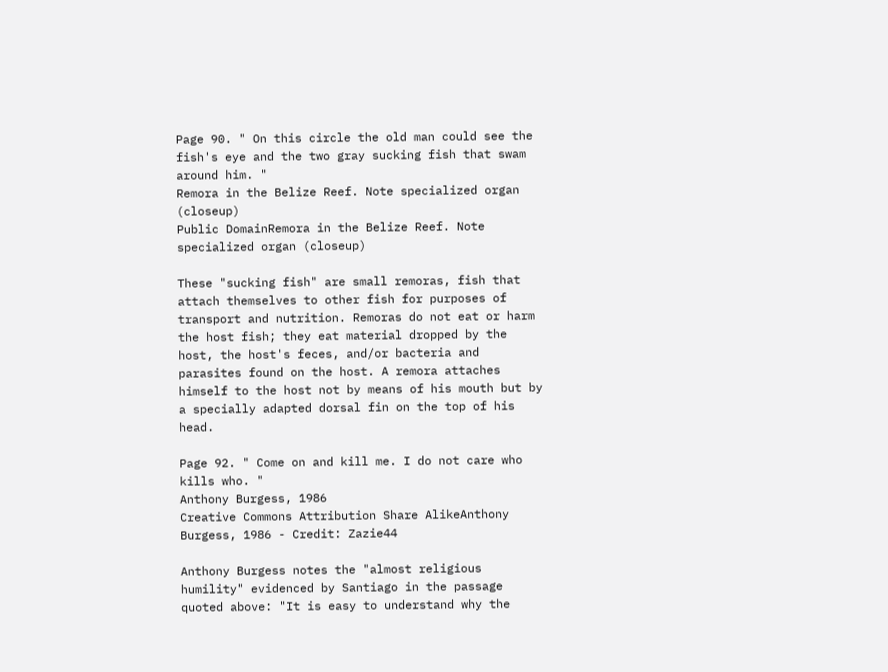Page 90. " On this circle the old man could see the fish's eye and the two gray sucking fish that swam around him. "
Remora in the Belize Reef. Note specialized organ (closeup)
Public DomainRemora in the Belize Reef. Note specialized organ (closeup)

These "sucking fish" are small remoras, fish that attach themselves to other fish for purposes of transport and nutrition. Remoras do not eat or harm the host fish; they eat material dropped by the host, the host's feces, and/or bacteria and parasites found on the host. A remora attaches himself to the host not by means of his mouth but by a specially adapted dorsal fin on the top of his head.

Page 92. " Come on and kill me. I do not care who kills who. "
Anthony Burgess, 1986
Creative Commons Attribution Share AlikeAnthony Burgess, 1986 - Credit: Zazie44

Anthony Burgess notes the "almost religious humility" evidenced by Santiago in the passage  quoted above: "It is easy to understand why the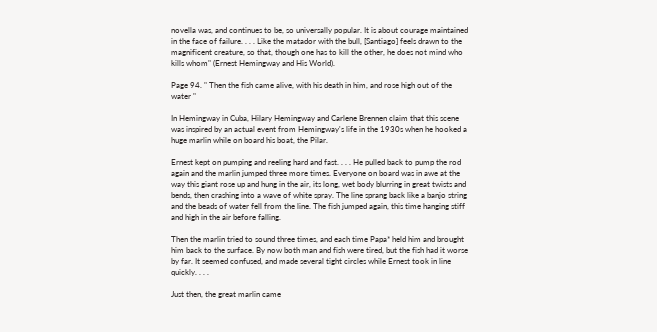novella was, and continues to be, so universally popular. It is about courage maintained in the face of failure. . . . Like the matador with the bull, [Santiago] feels drawn to the magnificent creature, so that, though one has to kill the other, he does not mind who kills whom" (Ernest Hemingway and His World).

Page 94. " Then the fish came alive, with his death in him, and rose high out of the water "

In Hemingway in Cuba, Hilary Hemingway and Carlene Brennen claim that this scene was inspired by an actual event from Hemingway's life in the 1930s when he hooked a huge marlin while on board his boat, the Pilar.

Ernest kept on pumping and reeling hard and fast. . . . He pulled back to pump the rod again and the marlin jumped three more times. Everyone on board was in awe at the way this giant rose up and hung in the air, its long, wet body blurring in great twists and bends, then crashing into a wave of white spray. The line sprang back like a banjo string and the beads of water fell from the line. The fish jumped again, this time hanging stiff and high in the air before falling.

Then the marlin tried to sound three times, and each time Papa* held him and brought him back to the surface. By now both man and fish were tired, but the fish had it worse by far. It seemed confused, and made several tight circles while Ernest took in line quickly. . . .

Just then, the great marlin came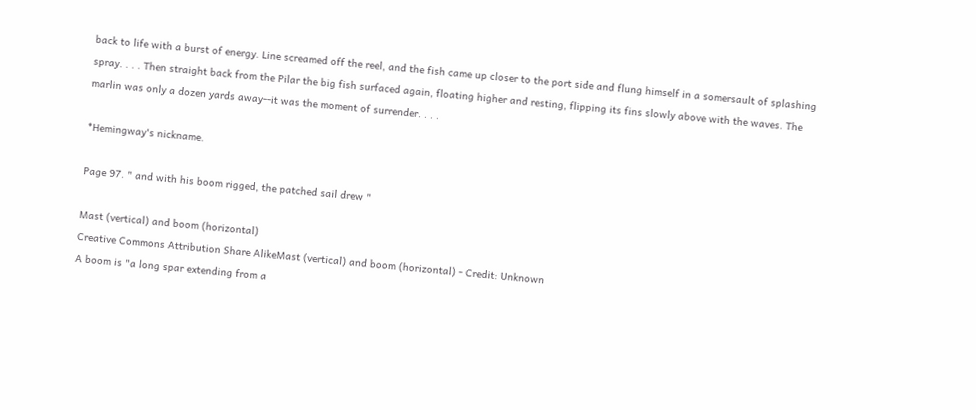back to life with a burst of energy. Line screamed off the reel, and the fish came up closer to the port side and flung himself in a somersault of splashing spray. . . . Then straight back from the Pilar the big fish surfaced again, floating higher and resting, flipping its fins slowly above with the waves. The marlin was only a dozen yards away--it was the moment of surrender. . . .

*Hemingway's nickname.

Page 97. " and with his boom rigged, the patched sail drew "

Mast (vertical) and boom (horizontal)
Creative Commons Attribution Share AlikeMast (vertical) and boom (horizontal) - Credit: Unknown
A boom is "a long spar extending from a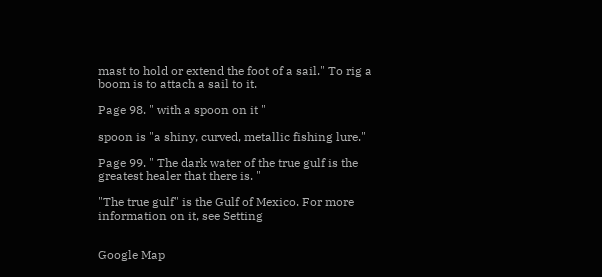mast to hold or extend the foot of a sail." To rig a boom is to attach a sail to it.

Page 98. " with a spoon on it "

spoon is "a shiny, curved, metallic fishing lure."

Page 99. " The dark water of the true gulf is the greatest healer that there is. "

"The true gulf" is the Gulf of Mexico. For more information on it, see Setting


Google Map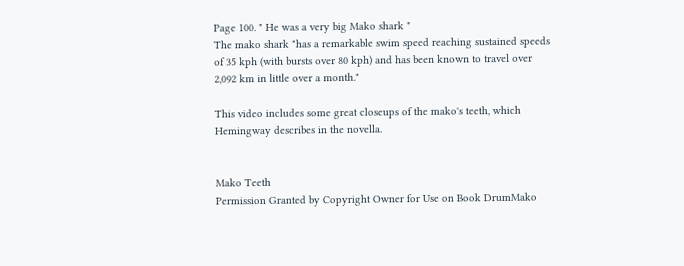Page 100. " He was a very big Mako shark "
The mako shark "has a remarkable swim speed reaching sustained speeds of 35 kph (with bursts over 80 kph) and has been known to travel over 2,092 km in little over a month."

This video includes some great closeups of the mako's teeth, which Hemingway describes in the novella.


Mako Teeth
Permission Granted by Copyright Owner for Use on Book DrumMako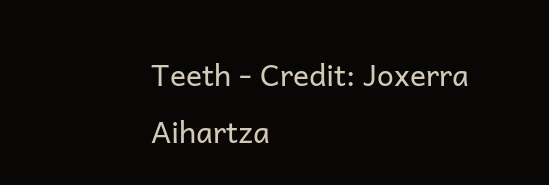Teeth - Credit: Joxerra Aihartza